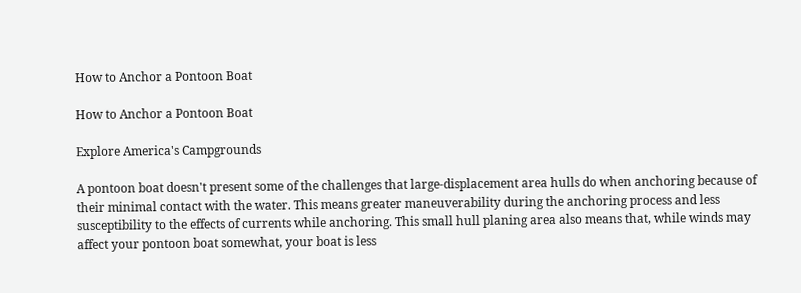How to Anchor a Pontoon Boat

How to Anchor a Pontoon Boat

Explore America's Campgrounds

A pontoon boat doesn't present some of the challenges that large-displacement area hulls do when anchoring because of their minimal contact with the water. This means greater maneuverability during the anchoring process and less susceptibility to the effects of currents while anchoring. This small hull planing area also means that, while winds may affect your pontoon boat somewhat, your boat is less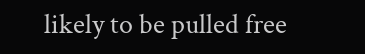likely to be pulled free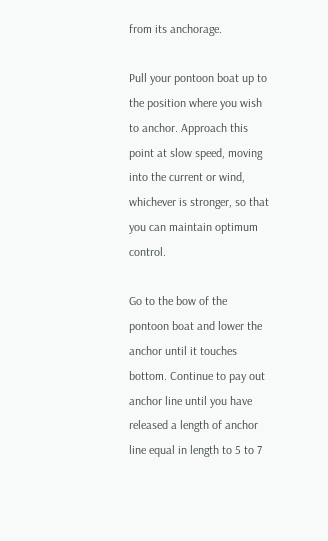from its anchorage.

Pull your pontoon boat up to the position where you wish to anchor. Approach this point at slow speed, moving into the current or wind, whichever is stronger, so that you can maintain optimum control.

Go to the bow of the pontoon boat and lower the anchor until it touches bottom. Continue to pay out anchor line until you have released a length of anchor line equal in length to 5 to 7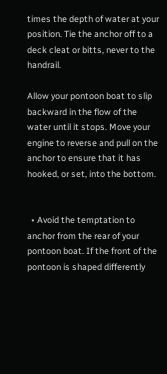times the depth of water at your position. Tie the anchor off to a deck cleat or bitts, never to the handrail.

Allow your pontoon boat to slip backward in the flow of the water until it stops. Move your engine to reverse and pull on the anchor to ensure that it has hooked, or set, into the bottom.


  • Avoid the temptation to anchor from the rear of your pontoon boat. If the front of the pontoon is shaped differently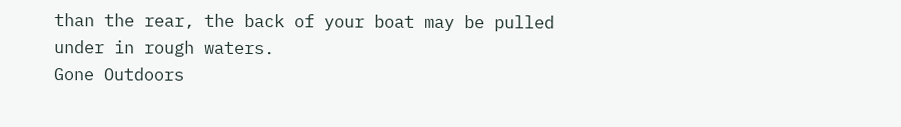than the rear, the back of your boat may be pulled under in rough waters.
Gone Outdoors